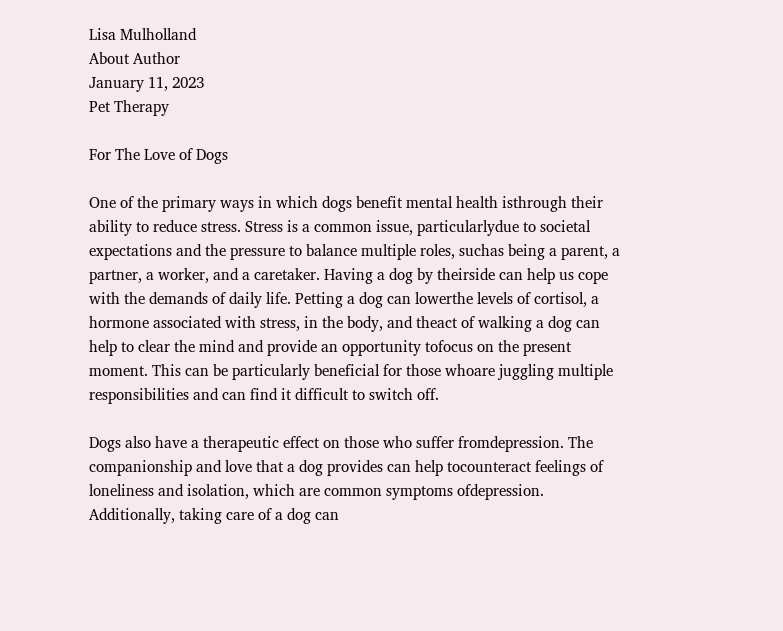Lisa Mulholland
About Author
January 11, 2023
Pet Therapy

For The Love of Dogs

One of the primary ways in which dogs benefit mental health isthrough their ability to reduce stress. Stress is a common issue, particularlydue to societal expectations and the pressure to balance multiple roles, suchas being a parent, a partner, a worker, and a caretaker. Having a dog by theirside can help us cope with the demands of daily life. Petting a dog can lowerthe levels of cortisol, a hormone associated with stress, in the body, and theact of walking a dog can help to clear the mind and provide an opportunity tofocus on the present moment. This can be particularly beneficial for those whoare juggling multiple responsibilities and can find it difficult to switch off.

Dogs also have a therapeutic effect on those who suffer fromdepression. The companionship and love that a dog provides can help tocounteract feelings of loneliness and isolation, which are common symptoms ofdepression. Additionally, taking care of a dog can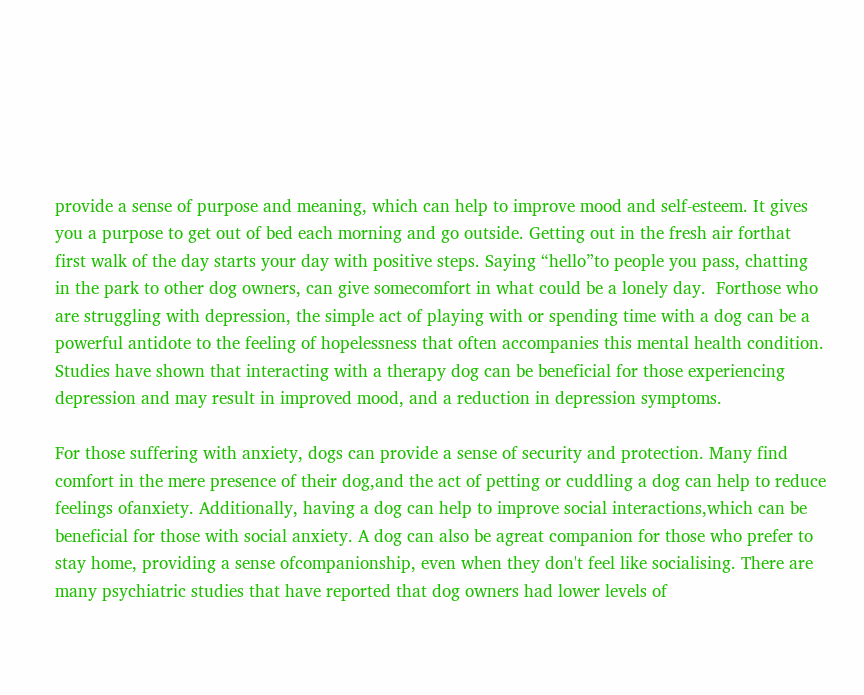provide a sense of purpose and meaning, which can help to improve mood and self-esteem. It gives you a purpose to get out of bed each morning and go outside. Getting out in the fresh air forthat first walk of the day starts your day with positive steps. Saying “hello”to people you pass, chatting in the park to other dog owners, can give somecomfort in what could be a lonely day.  Forthose who are struggling with depression, the simple act of playing with or spending time with a dog can be a powerful antidote to the feeling of hopelessness that often accompanies this mental health condition. Studies have shown that interacting with a therapy dog can be beneficial for those experiencing depression and may result in improved mood, and a reduction in depression symptoms.

For those suffering with anxiety, dogs can provide a sense of security and protection. Many find comfort in the mere presence of their dog,and the act of petting or cuddling a dog can help to reduce feelings ofanxiety. Additionally, having a dog can help to improve social interactions,which can be beneficial for those with social anxiety. A dog can also be agreat companion for those who prefer to stay home, providing a sense ofcompanionship, even when they don't feel like socialising. There are many psychiatric studies that have reported that dog owners had lower levels of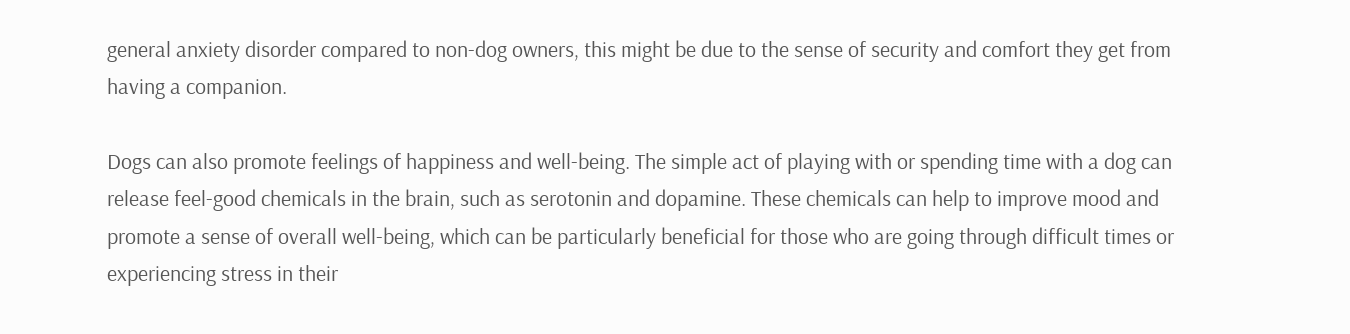general anxiety disorder compared to non-dog owners, this might be due to the sense of security and comfort they get from having a companion.

Dogs can also promote feelings of happiness and well-being. The simple act of playing with or spending time with a dog can release feel-good chemicals in the brain, such as serotonin and dopamine. These chemicals can help to improve mood and promote a sense of overall well-being, which can be particularly beneficial for those who are going through difficult times or experiencing stress in their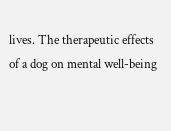lives. The therapeutic effects of a dog on mental well-being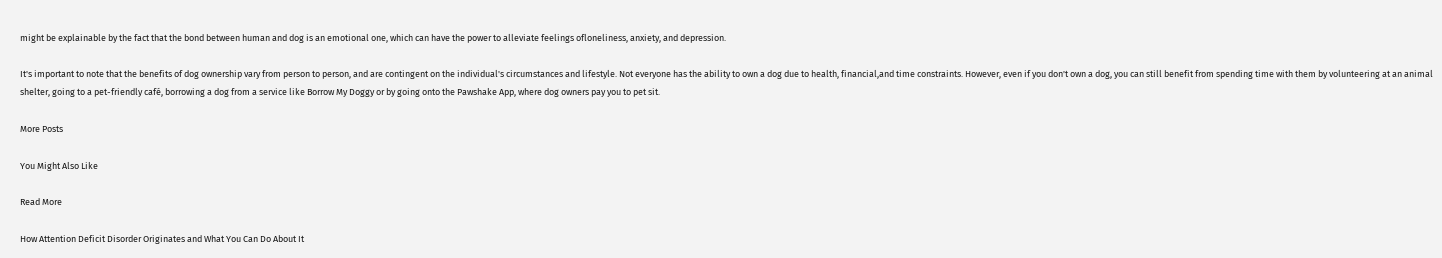might be explainable by the fact that the bond between human and dog is an emotional one, which can have the power to alleviate feelings ofloneliness, anxiety, and depression.

It's important to note that the benefits of dog ownership vary from person to person, and are contingent on the individual's circumstances and lifestyle. Not everyone has the ability to own a dog due to health, financial,and time constraints. However, even if you don't own a dog, you can still benefit from spending time with them by volunteering at an animal shelter, going to a pet-friendly café, borrowing a dog from a service like Borrow My Doggy or by going onto the Pawshake App, where dog owners pay you to pet sit.

More Posts

You Might Also Like

Read More

How Attention Deficit Disorder Originates and What You Can Do About It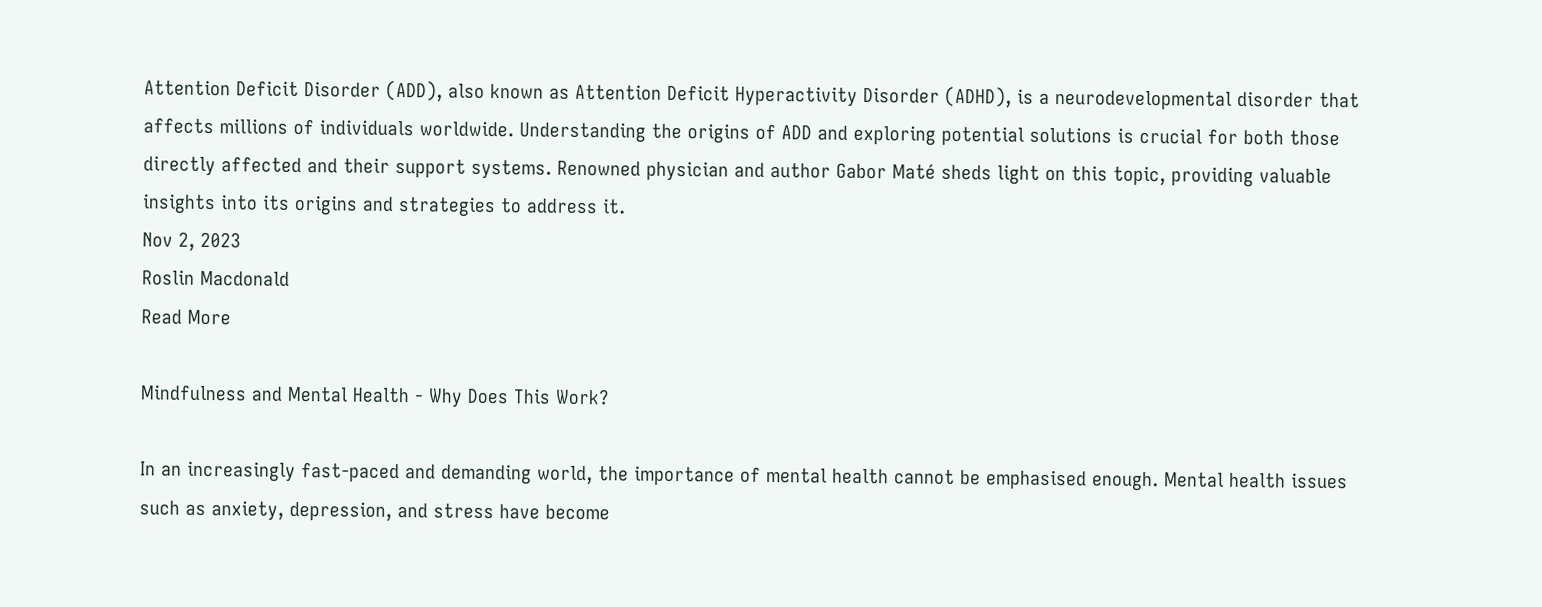Attention Deficit Disorder (ADD), also known as Attention Deficit Hyperactivity Disorder (ADHD), is a neurodevelopmental disorder that affects millions of individuals worldwide. Understanding the origins of ADD and exploring potential solutions is crucial for both those directly affected and their support systems. Renowned physician and author Gabor Maté sheds light on this topic, providing valuable insights into its origins and strategies to address it.
Nov 2, 2023
Roslin Macdonald
Read More

Mindfulness and Mental Health - Why Does This Work?

In an increasingly fast-paced and demanding world, the importance of mental health cannot be emphasised enough. Mental health issues such as anxiety, depression, and stress have become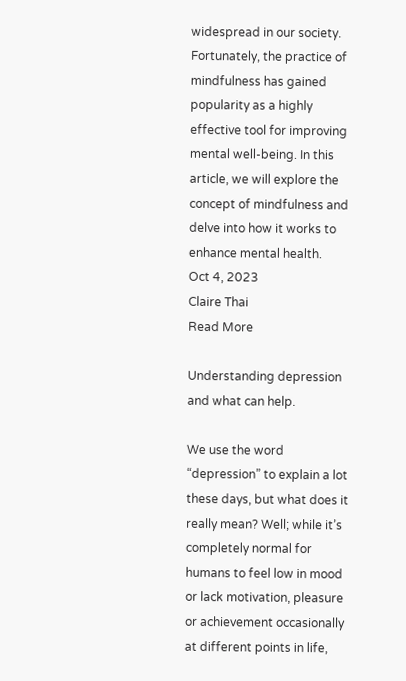widespread in our society. Fortunately, the practice of mindfulness has gained popularity as a highly effective tool for improving mental well-being. In this article, we will explore the concept of mindfulness and delve into how it works to enhance mental health.
Oct 4, 2023
Claire Thai
Read More

Understanding depression and what can help.

We use the word “depression” to explain a lot these days, but what does it really mean? Well; while it’s completely normal for humans to feel low in mood or lack motivation, pleasure or achievement occasionally at different points in life,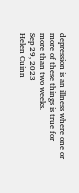depression is an illness where one or more of these things is true for more than two weeks.
Sep 29, 2023
Helen Cuinn